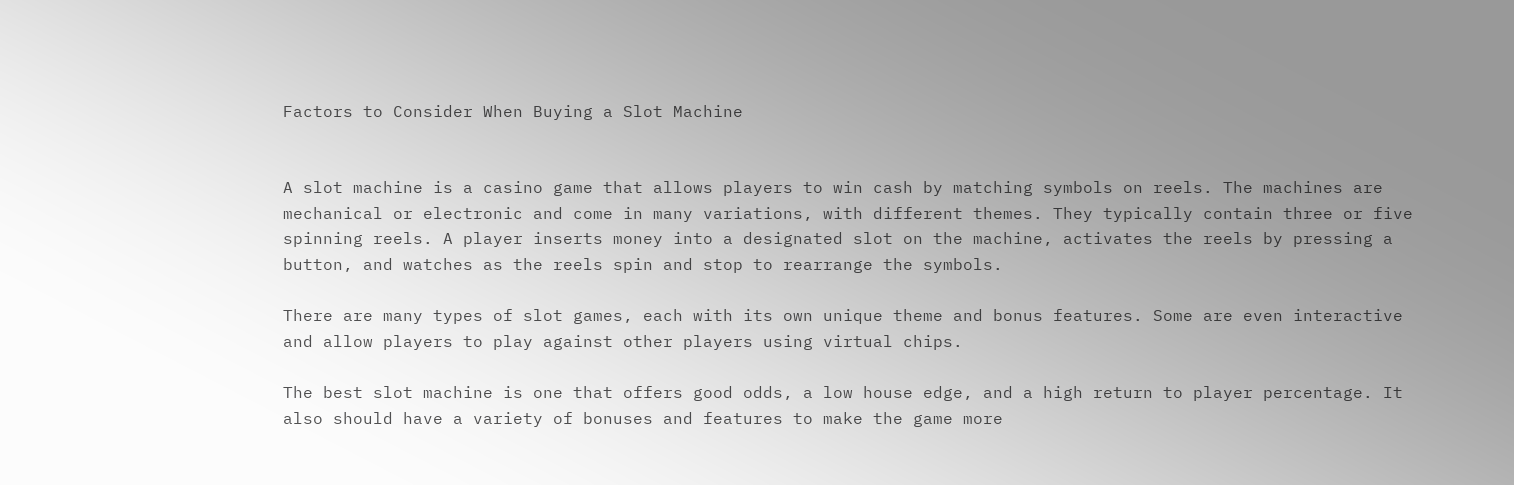Factors to Consider When Buying a Slot Machine


A slot machine is a casino game that allows players to win cash by matching symbols on reels. The machines are mechanical or electronic and come in many variations, with different themes. They typically contain three or five spinning reels. A player inserts money into a designated slot on the machine, activates the reels by pressing a button, and watches as the reels spin and stop to rearrange the symbols.

There are many types of slot games, each with its own unique theme and bonus features. Some are even interactive and allow players to play against other players using virtual chips.

The best slot machine is one that offers good odds, a low house edge, and a high return to player percentage. It also should have a variety of bonuses and features to make the game more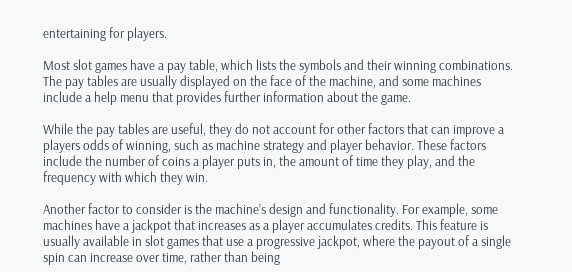entertaining for players.

Most slot games have a pay table, which lists the symbols and their winning combinations. The pay tables are usually displayed on the face of the machine, and some machines include a help menu that provides further information about the game.

While the pay tables are useful, they do not account for other factors that can improve a players odds of winning, such as machine strategy and player behavior. These factors include the number of coins a player puts in, the amount of time they play, and the frequency with which they win.

Another factor to consider is the machine’s design and functionality. For example, some machines have a jackpot that increases as a player accumulates credits. This feature is usually available in slot games that use a progressive jackpot, where the payout of a single spin can increase over time, rather than being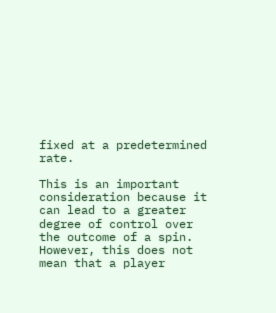fixed at a predetermined rate.

This is an important consideration because it can lead to a greater degree of control over the outcome of a spin. However, this does not mean that a player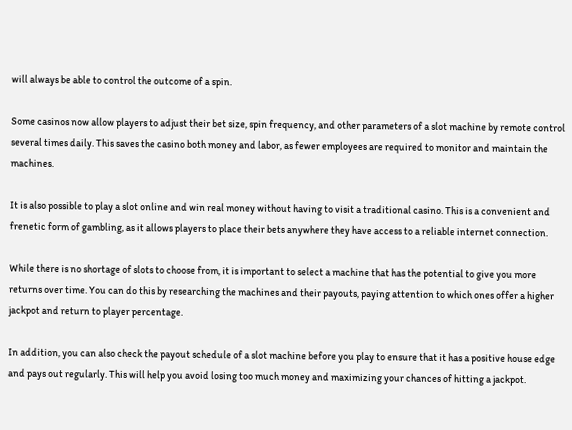will always be able to control the outcome of a spin.

Some casinos now allow players to adjust their bet size, spin frequency, and other parameters of a slot machine by remote control several times daily. This saves the casino both money and labor, as fewer employees are required to monitor and maintain the machines.

It is also possible to play a slot online and win real money without having to visit a traditional casino. This is a convenient and frenetic form of gambling, as it allows players to place their bets anywhere they have access to a reliable internet connection.

While there is no shortage of slots to choose from, it is important to select a machine that has the potential to give you more returns over time. You can do this by researching the machines and their payouts, paying attention to which ones offer a higher jackpot and return to player percentage.

In addition, you can also check the payout schedule of a slot machine before you play to ensure that it has a positive house edge and pays out regularly. This will help you avoid losing too much money and maximizing your chances of hitting a jackpot.